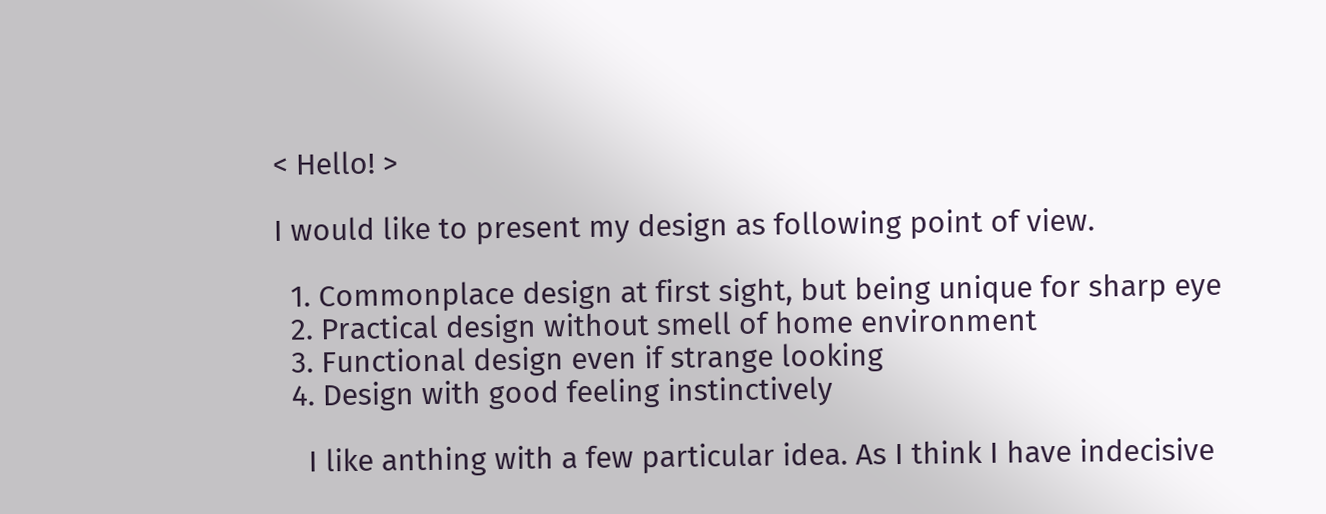< Hello! >

I would like to present my design as following point of view.

  1. Commonplace design at first sight, but being unique for sharp eye
  2. Practical design without smell of home environment
  3. Functional design even if strange looking
  4. Design with good feeling instinctively

    I like anthing with a few particular idea. As I think I have indecisive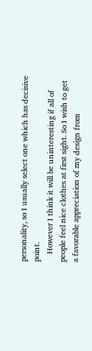personality, so I usually select one which has decisive point.
    However I think it will be uninteresting if all of people feel nice clothes at first sight. So I wish to get a favorable appreciation of my design from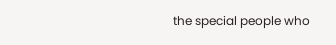the special people who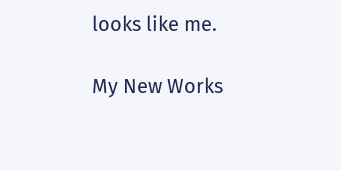looks like me.

My New Works